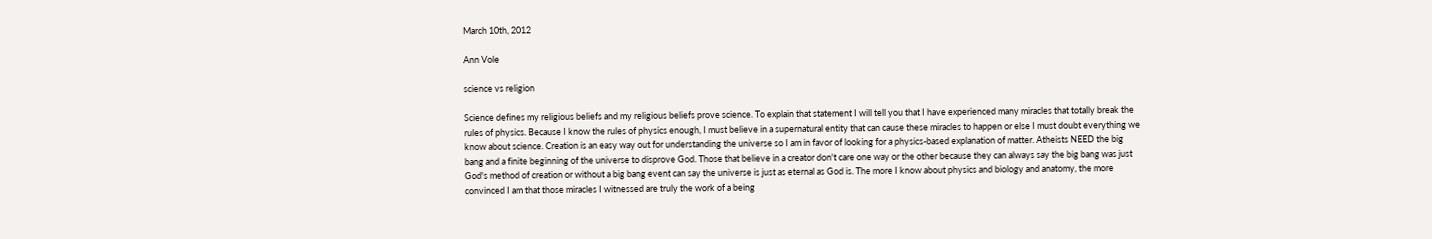March 10th, 2012

Ann Vole

science vs religion

Science defines my religious beliefs and my religious beliefs prove science. To explain that statement I will tell you that I have experienced many miracles that totally break the rules of physics. Because I know the rules of physics enough, I must believe in a supernatural entity that can cause these miracles to happen or else I must doubt everything we know about science. Creation is an easy way out for understanding the universe so I am in favor of looking for a physics-based explanation of matter. Atheists NEED the big bang and a finite beginning of the universe to disprove God. Those that believe in a creator don't care one way or the other because they can always say the big bang was just God's method of creation or without a big bang event can say the universe is just as eternal as God is. The more I know about physics and biology and anatomy, the more convinced I am that those miracles I witnessed are truly the work of a being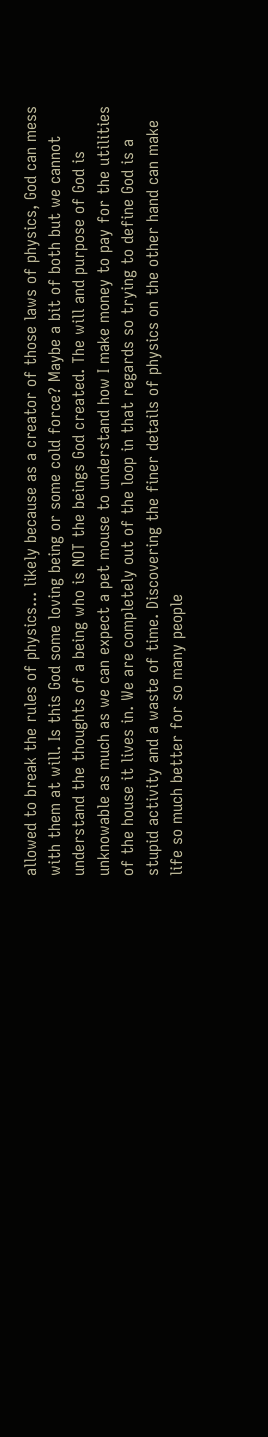allowed to break the rules of physics... likely because as a creator of those laws of physics, God can mess with them at will. Is this God some loving being or some cold force? Maybe a bit of both but we cannot understand the thoughts of a being who is NOT the beings God created. The will and purpose of God is unknowable as much as we can expect a pet mouse to understand how I make money to pay for the utilities of the house it lives in. We are completely out of the loop in that regards so trying to define God is a stupid activity and a waste of time. Discovering the finer details of physics on the other hand can make life so much better for so many people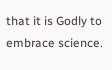that it is Godly to embrace science.